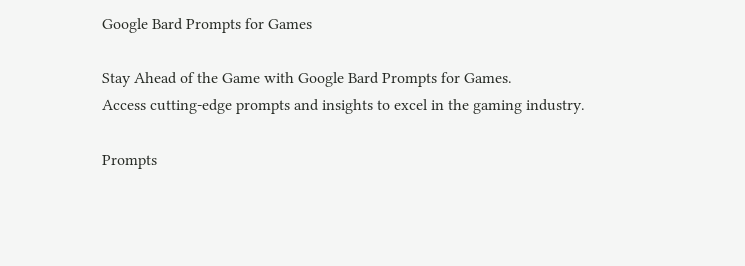Google Bard Prompts for Games

Stay Ahead of the Game with Google Bard Prompts for Games.
Access cutting-edge prompts and insights to excel in the gaming industry.

Prompts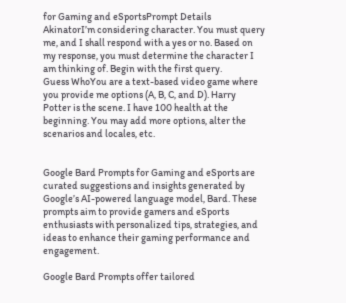for Gaming and eSportsPrompt Details
AkinatorI’m considering character. You must query me, and I shall respond with a yes or no. Based on my response, you must determine the character I am thinking of. Begin with the first query.
Guess WhoYou are a text-based video game where you provide me options (A, B, C, and D). Harry Potter is the scene. I have 100 health at the beginning. You may add more options, alter the scenarios and locales, etc.


Google Bard Prompts for Gaming and eSports are curated suggestions and insights generated by Google’s AI-powered language model, Bard. These prompts aim to provide gamers and eSports enthusiasts with personalized tips, strategies, and ideas to enhance their gaming performance and engagement.

Google Bard Prompts offer tailored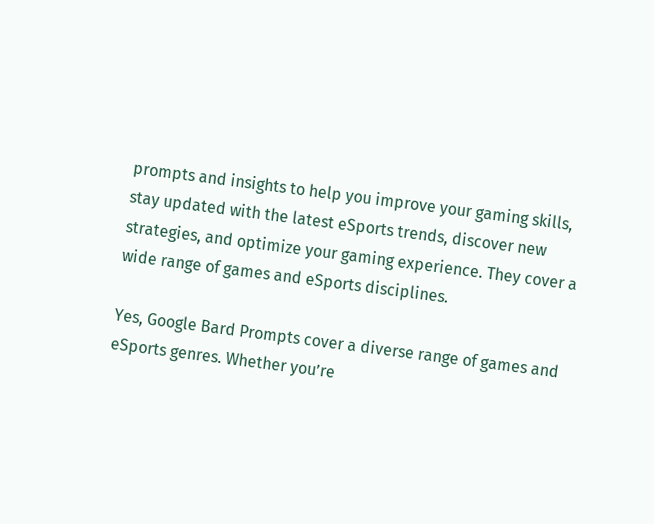prompts and insights to help you improve your gaming skills, stay updated with the latest eSports trends, discover new strategies, and optimize your gaming experience. They cover a wide range of games and eSports disciplines.

Yes, Google Bard Prompts cover a diverse range of games and eSports genres. Whether you’re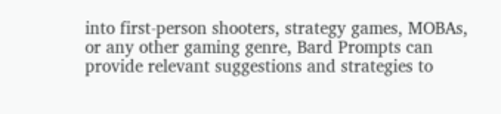into first-person shooters, strategy games, MOBAs, or any other gaming genre, Bard Prompts can provide relevant suggestions and strategies to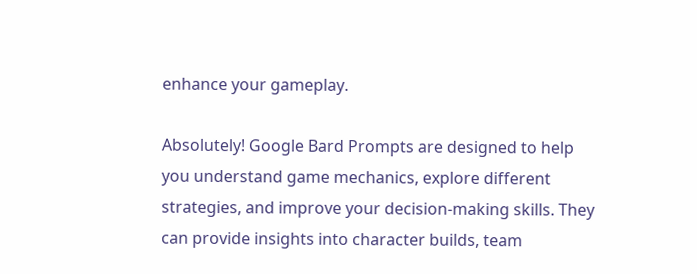enhance your gameplay.

Absolutely! Google Bard Prompts are designed to help you understand game mechanics, explore different strategies, and improve your decision-making skills. They can provide insights into character builds, team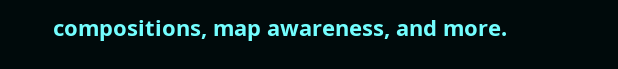compositions, map awareness, and more.